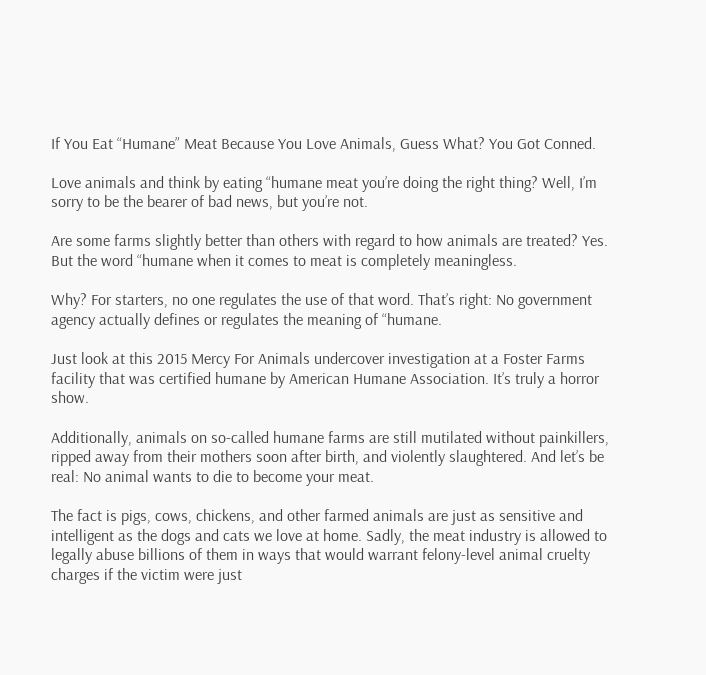If You Eat “Humane” Meat Because You Love Animals, Guess What? You Got Conned.

Love animals and think by eating “humane meat you’re doing the right thing? Well, I’m sorry to be the bearer of bad news, but you’re not.

Are some farms slightly better than others with regard to how animals are treated? Yes. But the word “humane when it comes to meat is completely meaningless.

Why? For starters, no one regulates the use of that word. That’s right: No government agency actually defines or regulates the meaning of “humane.

Just look at this 2015 Mercy For Animals undercover investigation at a Foster Farms facility that was certified humane by American Humane Association. It’s truly a horror show.

Additionally, animals on so-called humane farms are still mutilated without painkillers, ripped away from their mothers soon after birth, and violently slaughtered. And let’s be real: No animal wants to die to become your meat.

The fact is pigs, cows, chickens, and other farmed animals are just as sensitive and intelligent as the dogs and cats we love at home. Sadly, the meat industry is allowed to legally abuse billions of them in ways that would warrant felony-level animal cruelty charges if the victim were just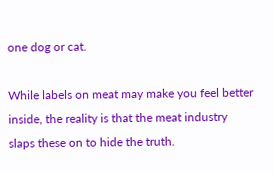one dog or cat.

While labels on meat may make you feel better inside, the reality is that the meat industry slaps these on to hide the truth.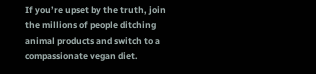If you’re upset by the truth, join the millions of people ditching animal products and switch to a compassionate vegan diet.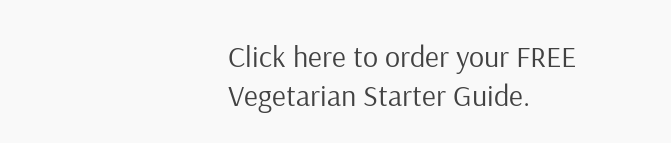Click here to order your FREE Vegetarian Starter Guide.